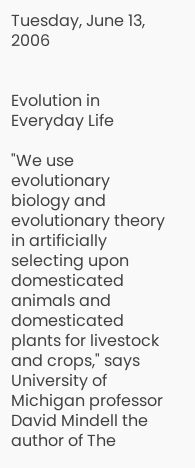Tuesday, June 13, 2006


Evolution in Everyday Life

"We use evolutionary biology and evolutionary theory in artificially selecting upon domesticated animals and domesticated plants for livestock and crops," says University of Michigan professor David Mindell the author of The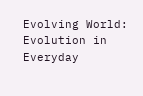Evolving World: Evolution in Everyday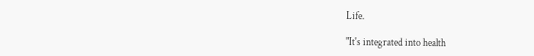Life.

"It's integrated into health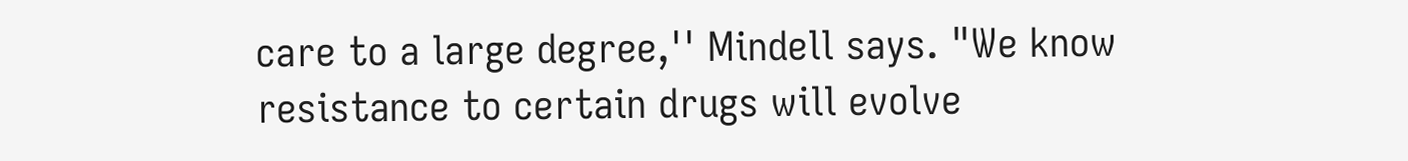care to a large degree,'' Mindell says. "We know resistance to certain drugs will evolve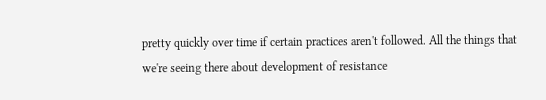pretty quickly over time if certain practices aren't followed. All the things that we're seeing there about development of resistance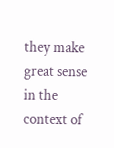they make great sense in the context of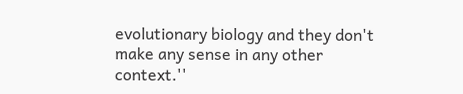evolutionary biology and they don't make any sense in any other context.''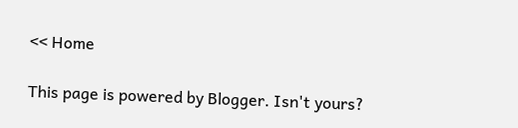<< Home

This page is powered by Blogger. Isn't yours?